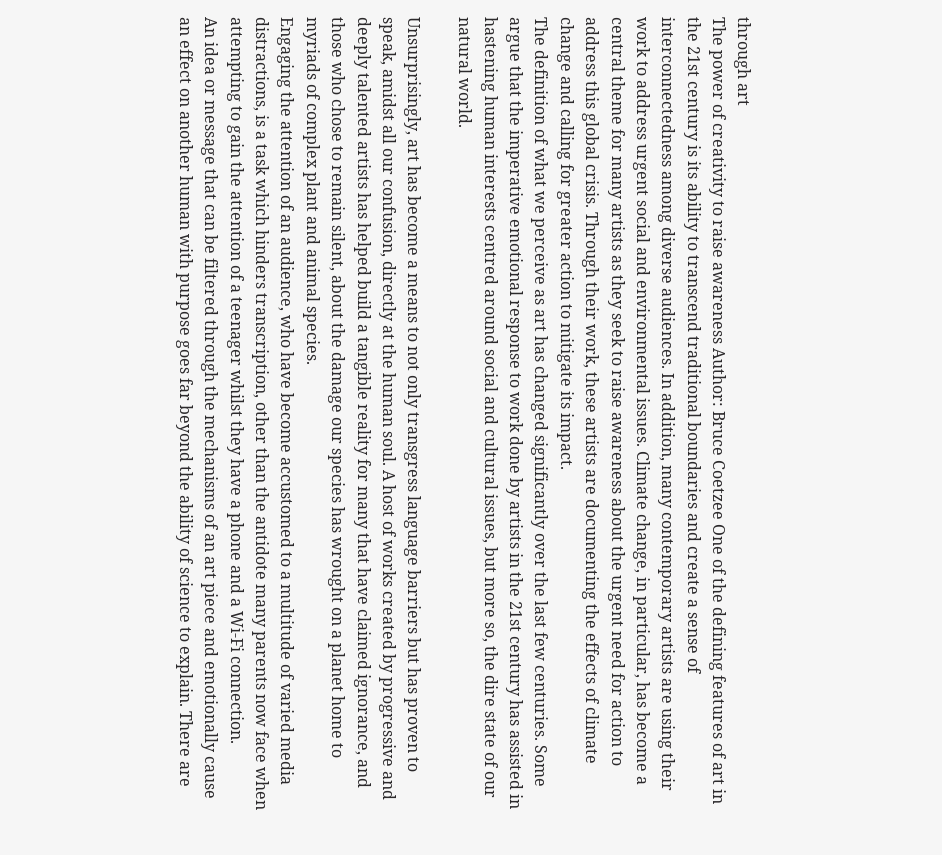through art
The power of creativity to raise awareness Author: Bruce Coetzee One of the defining features of art in the 21st century is its ability to transcend traditional boundaries and create a sense of interconnectedness among diverse audiences. In addition, many contemporary artists are using their work to address urgent social and environmental issues. Climate change, in particular, has become a central theme for many artists as they seek to raise awareness about the urgent need for action to address this global crisis. Through their work, these artists are documenting the effects of climate change and calling for greater action to mitigate its impact.
The definition of what we perceive as art has changed significantly over the last few centuries. Some argue that the imperative emotional response to work done by artists in the 21st century has assisted in hastening human interests centred around social and cultural issues, but more so, the dire state of our natural world.

Unsurprisingly, art has become a means to not only transgress language barriers but has proven to speak, amidst all our confusion, directly at the human soul. A host of works created by progressive and deeply talented artists has helped build a tangible reality for many that have claimed ignorance, and those who chose to remain silent, about the damage our species has wrought on a planet home to myriads of complex plant and animal species.
Engaging the attention of an audience, who have become accustomed to a multitude of varied media distractions, is a task which hinders transcription, other than the antidote many parents now face when attempting to gain the attention of a teenager whilst they have a phone and a Wi-Fi connection.
An idea or message that can be filtered through the mechanisms of an art piece and emotionally cause an effect on another human with purpose goes far beyond the ability of science to explain. There are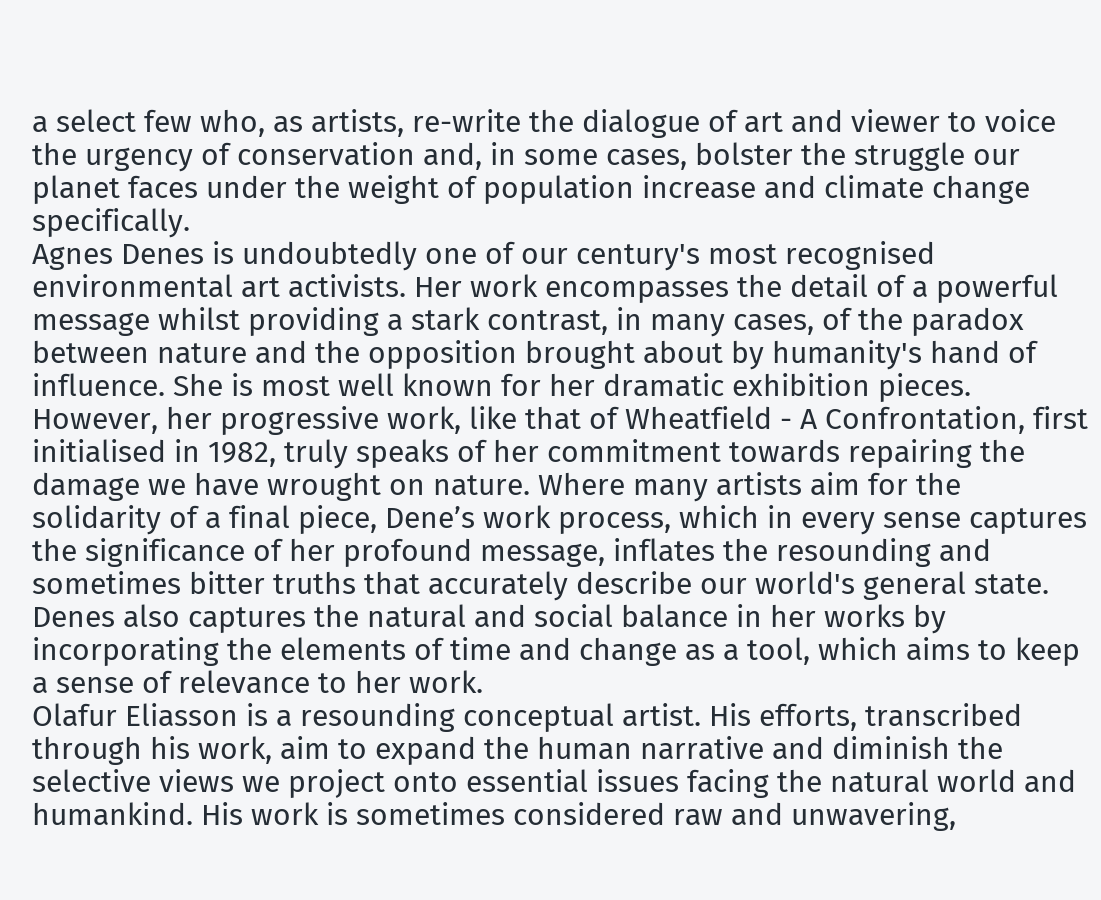a select few who, as artists, re-write the dialogue of art and viewer to voice the urgency of conservation and, in some cases, bolster the struggle our planet faces under the weight of population increase and climate change specifically.
Agnes Denes is undoubtedly one of our century's most recognised environmental art activists. Her work encompasses the detail of a powerful message whilst providing a stark contrast, in many cases, of the paradox between nature and the opposition brought about by humanity's hand of influence. She is most well known for her dramatic exhibition pieces. However, her progressive work, like that of Wheatfield - A Confrontation, first initialised in 1982, truly speaks of her commitment towards repairing the damage we have wrought on nature. Where many artists aim for the solidarity of a final piece, Dene’s work process, which in every sense captures the significance of her profound message, inflates the resounding and sometimes bitter truths that accurately describe our world's general state. Denes also captures the natural and social balance in her works by incorporating the elements of time and change as a tool, which aims to keep a sense of relevance to her work.
Olafur Eliasson is a resounding conceptual artist. His efforts, transcribed through his work, aim to expand the human narrative and diminish the selective views we project onto essential issues facing the natural world and humankind. His work is sometimes considered raw and unwavering,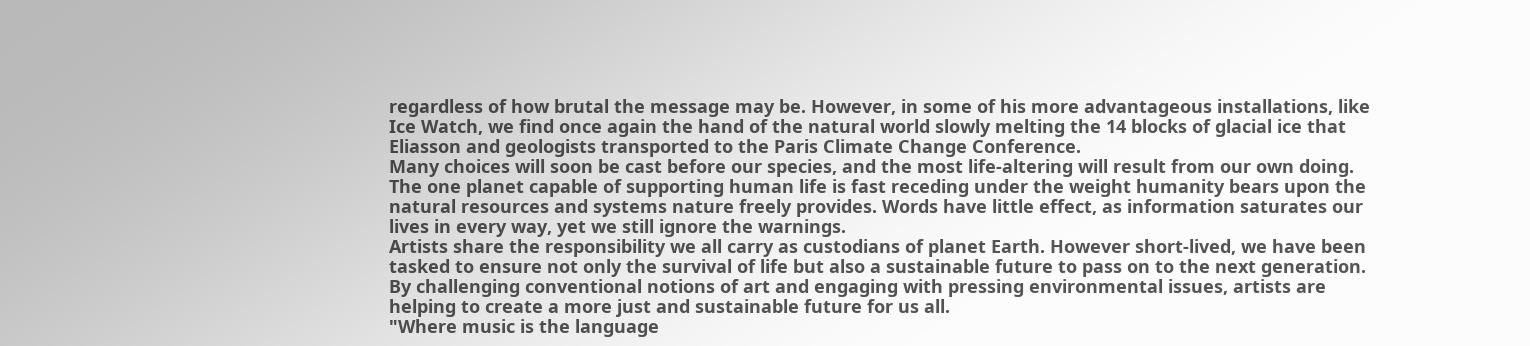regardless of how brutal the message may be. However, in some of his more advantageous installations, like Ice Watch, we find once again the hand of the natural world slowly melting the 14 blocks of glacial ice that Eliasson and geologists transported to the Paris Climate Change Conference.
Many choices will soon be cast before our species, and the most life-altering will result from our own doing. The one planet capable of supporting human life is fast receding under the weight humanity bears upon the natural resources and systems nature freely provides. Words have little effect, as information saturates our lives in every way, yet we still ignore the warnings.
Artists share the responsibility we all carry as custodians of planet Earth. However short-lived, we have been tasked to ensure not only the survival of life but also a sustainable future to pass on to the next generation.
By challenging conventional notions of art and engaging with pressing environmental issues, artists are helping to create a more just and sustainable future for us all.
"Where music is the language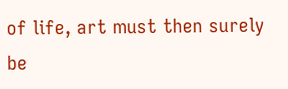of life, art must then surely be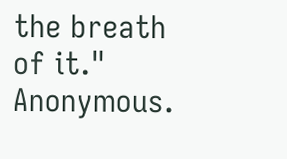the breath of it." Anonymous.